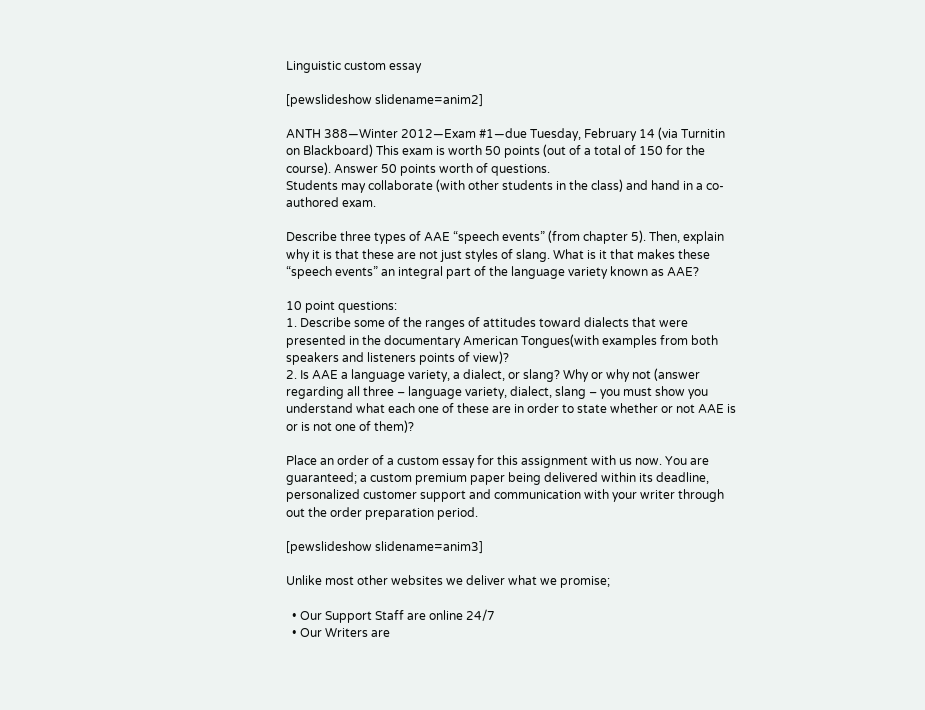Linguistic custom essay

[pewslideshow slidename=anim2]

ANTH 388—Winter 2012—Exam #1—due Tuesday, February 14 (via Turnitin on Blackboard) This exam is worth 50 points (out of a total of 150 for the course). Answer 50 points worth of questions.
Students may collaborate (with other students in the class) and hand in a co-authored exam.

Describe three types of AAE “speech events” (from chapter 5). Then, explain why it is that these are not just styles of slang. What is it that makes these “speech events” an integral part of the language variety known as AAE?

10 point questions:
1. Describe some of the ranges of attitudes toward dialects that were presented in the documentary American Tongues(with examples from both speakers and listeners points of view)?
2. Is AAE a language variety, a dialect, or slang? Why or why not (answer regarding all three – language variety, dialect, slang – you must show you understand what each one of these are in order to state whether or not AAE is or is not one of them)?

Place an order of a custom essay for this assignment with us now. You are guaranteed; a custom premium paper being delivered within its deadline, personalized customer support and communication with your writer through out the order preparation period.

[pewslideshow slidename=anim3]

Unlike most other websites we deliver what we promise;

  • Our Support Staff are online 24/7
  • Our Writers are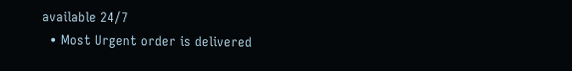available 24/7
  • Most Urgent order is delivered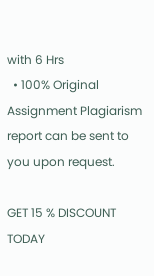with 6 Hrs
  • 100% Original Assignment Plagiarism report can be sent to you upon request.

GET 15 % DISCOUNT TODAY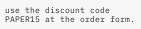use the discount code PAPER15 at the order form.